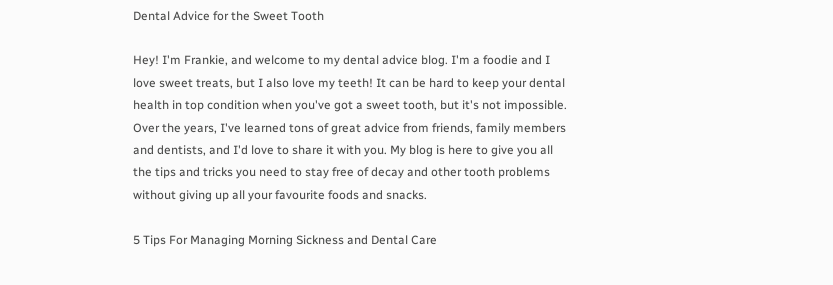Dental Advice for the Sweet Tooth

Hey! I'm Frankie, and welcome to my dental advice blog. I'm a foodie and I love sweet treats, but I also love my teeth! It can be hard to keep your dental health in top condition when you've got a sweet tooth, but it's not impossible. Over the years, I've learned tons of great advice from friends, family members and dentists, and I'd love to share it with you. My blog is here to give you all the tips and tricks you need to stay free of decay and other tooth problems without giving up all your favourite foods and snacks.

5 Tips For Managing Morning Sickness and Dental Care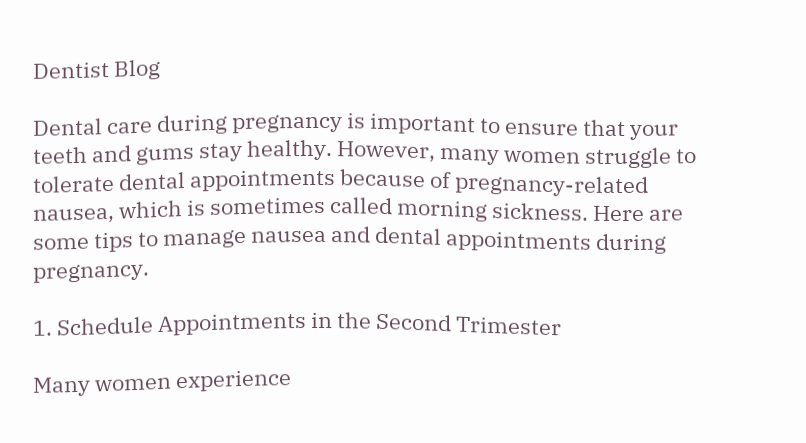Dentist Blog

Dental care during pregnancy is important to ensure that your teeth and gums stay healthy. However, many women struggle to tolerate dental appointments because of pregnancy-related nausea, which is sometimes called morning sickness. Here are some tips to manage nausea and dental appointments during pregnancy.

1. Schedule Appointments in the Second Trimester

Many women experience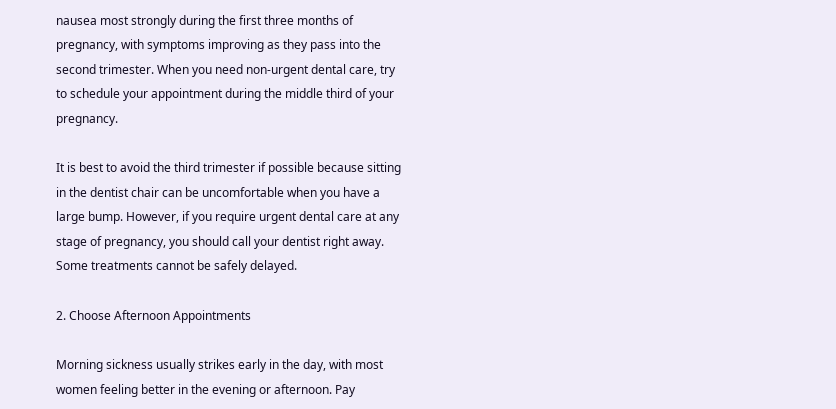nausea most strongly during the first three months of pregnancy, with symptoms improving as they pass into the second trimester. When you need non-urgent dental care, try to schedule your appointment during the middle third of your pregnancy.

It is best to avoid the third trimester if possible because sitting in the dentist chair can be uncomfortable when you have a large bump. However, if you require urgent dental care at any stage of pregnancy, you should call your dentist right away. Some treatments cannot be safely delayed.

2. Choose Afternoon Appointments

Morning sickness usually strikes early in the day, with most women feeling better in the evening or afternoon. Pay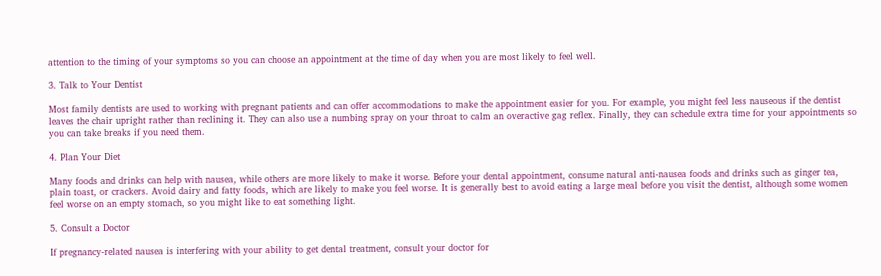attention to the timing of your symptoms so you can choose an appointment at the time of day when you are most likely to feel well.

3. Talk to Your Dentist

Most family dentists are used to working with pregnant patients and can offer accommodations to make the appointment easier for you. For example, you might feel less nauseous if the dentist leaves the chair upright rather than reclining it. They can also use a numbing spray on your throat to calm an overactive gag reflex. Finally, they can schedule extra time for your appointments so you can take breaks if you need them.

4. Plan Your Diet

Many foods and drinks can help with nausea, while others are more likely to make it worse. Before your dental appointment, consume natural anti-nausea foods and drinks such as ginger tea, plain toast, or crackers. Avoid dairy and fatty foods, which are likely to make you feel worse. It is generally best to avoid eating a large meal before you visit the dentist, although some women feel worse on an empty stomach, so you might like to eat something light.

5. Consult a Doctor

If pregnancy-related nausea is interfering with your ability to get dental treatment, consult your doctor for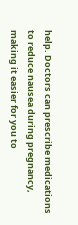help. Doctors can prescribe medications to reduce nausea during pregnancy, making it easier for you to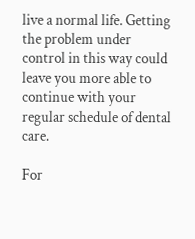live a normal life. Getting the problem under control in this way could leave you more able to continue with your regular schedule of dental care.

For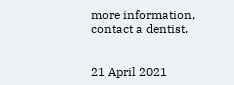more information, contact a dentist.


21 April 2021